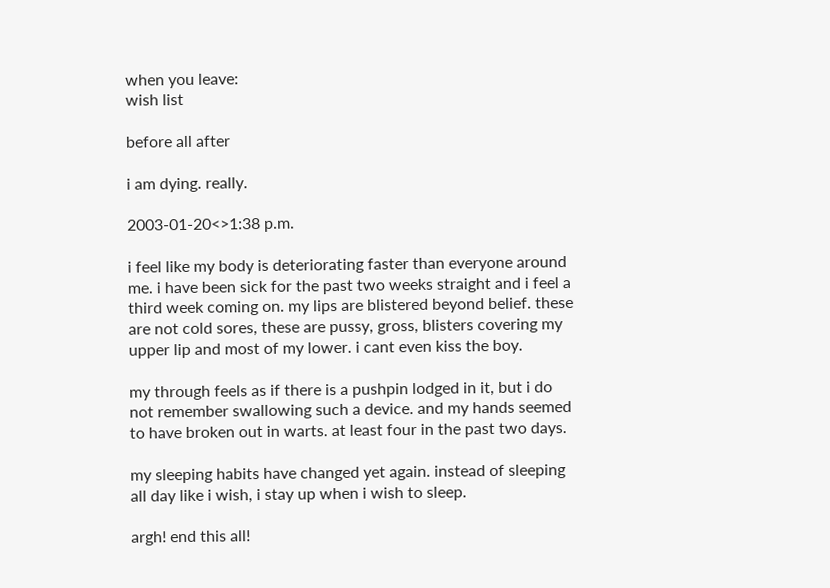when you leave:
wish list

before all after

i am dying. really.

2003-01-20<>1:38 p.m.

i feel like my body is deteriorating faster than everyone around me. i have been sick for the past two weeks straight and i feel a third week coming on. my lips are blistered beyond belief. these are not cold sores, these are pussy, gross, blisters covering my upper lip and most of my lower. i cant even kiss the boy.

my through feels as if there is a pushpin lodged in it, but i do not remember swallowing such a device. and my hands seemed to have broken out in warts. at least four in the past two days.

my sleeping habits have changed yet again. instead of sleeping all day like i wish, i stay up when i wish to sleep.

argh! end this all!